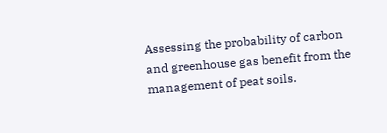Assessing the probability of carbon and greenhouse gas benefit from the management of peat soils.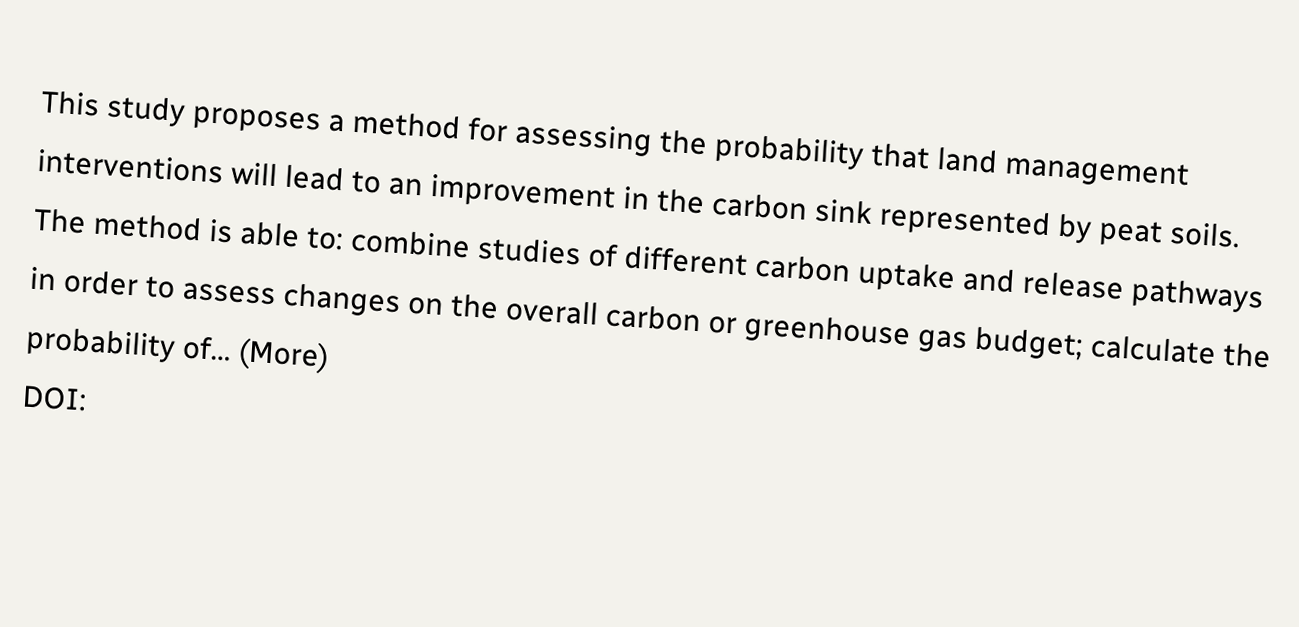This study proposes a method for assessing the probability that land management interventions will lead to an improvement in the carbon sink represented by peat soils. The method is able to: combine studies of different carbon uptake and release pathways in order to assess changes on the overall carbon or greenhouse gas budget; calculate the probability of… (More)
DOI: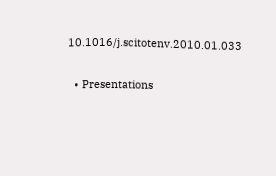10.1016/j.scitotenv.2010.01.033


  • Presentations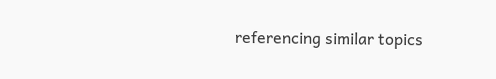referencing similar topics